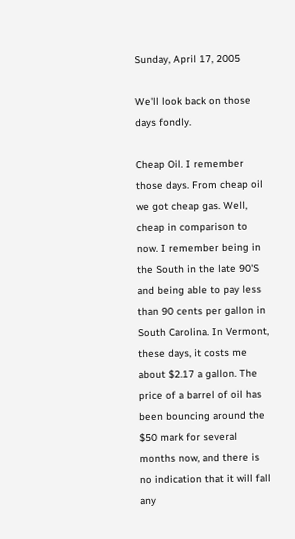Sunday, April 17, 2005

We'll look back on those days fondly.

Cheap Oil. I remember those days. From cheap oil we got cheap gas. Well, cheap in comparison to now. I remember being in the South in the late 90'S and being able to pay less than 90 cents per gallon in South Carolina. In Vermont, these days, it costs me about $2.17 a gallon. The price of a barrel of oil has been bouncing around the $50 mark for several months now, and there is no indication that it will fall any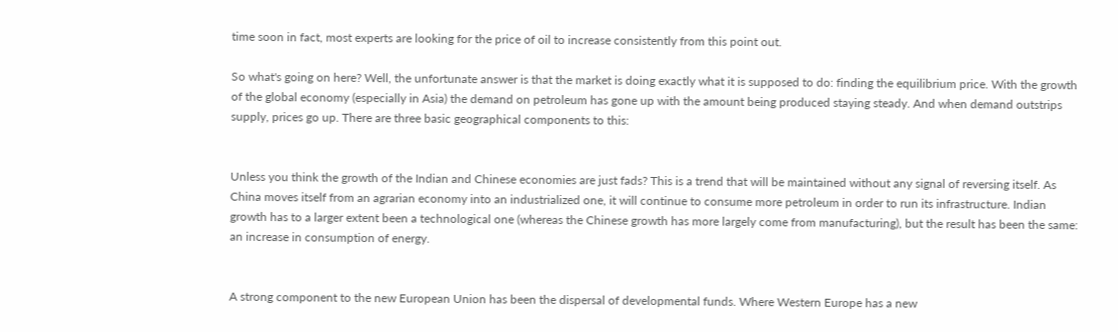time soon in fact, most experts are looking for the price of oil to increase consistently from this point out.

So what's going on here? Well, the unfortunate answer is that the market is doing exactly what it is supposed to do: finding the equilibrium price. With the growth of the global economy (especially in Asia) the demand on petroleum has gone up with the amount being produced staying steady. And when demand outstrips supply, prices go up. There are three basic geographical components to this:


Unless you think the growth of the Indian and Chinese economies are just fads? This is a trend that will be maintained without any signal of reversing itself. As China moves itself from an agrarian economy into an industrialized one, it will continue to consume more petroleum in order to run its infrastructure. Indian growth has to a larger extent been a technological one (whereas the Chinese growth has more largely come from manufacturing), but the result has been the same: an increase in consumption of energy.


A strong component to the new European Union has been the dispersal of developmental funds. Where Western Europe has a new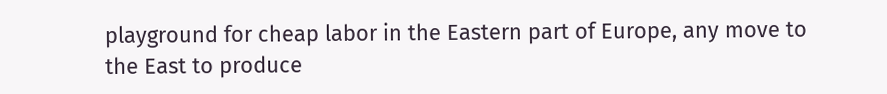playground for cheap labor in the Eastern part of Europe, any move to the East to produce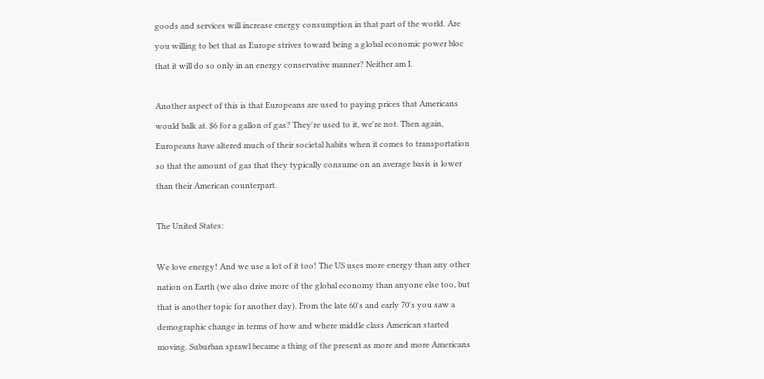goods and services will increase energy consumption in that part of the world. Are you willing to bet that as Europe strives toward being a global economic power bloc that it will do so only in an energy conservative manner? Neither am I.

Another aspect of this is that Europeans are used to paying prices that Americans would balk at. $6 for a gallon of gas? They're used to it, we're not. Then again, Europeans have altered much of their societal habits when it comes to transportation so that the amount of gas that they typically consume on an average basis is lower than their American counterpart.

The United States:

We love energy! And we use a lot of it too! The US uses more energy than any other nation on Earth (we also drive more of the global economy than anyone else too, but that is another topic for another day). From the late 60's and early 70's you saw a demographic change in terms of how and where middle class American started moving. Suburban sprawl became a thing of the present as more and more Americans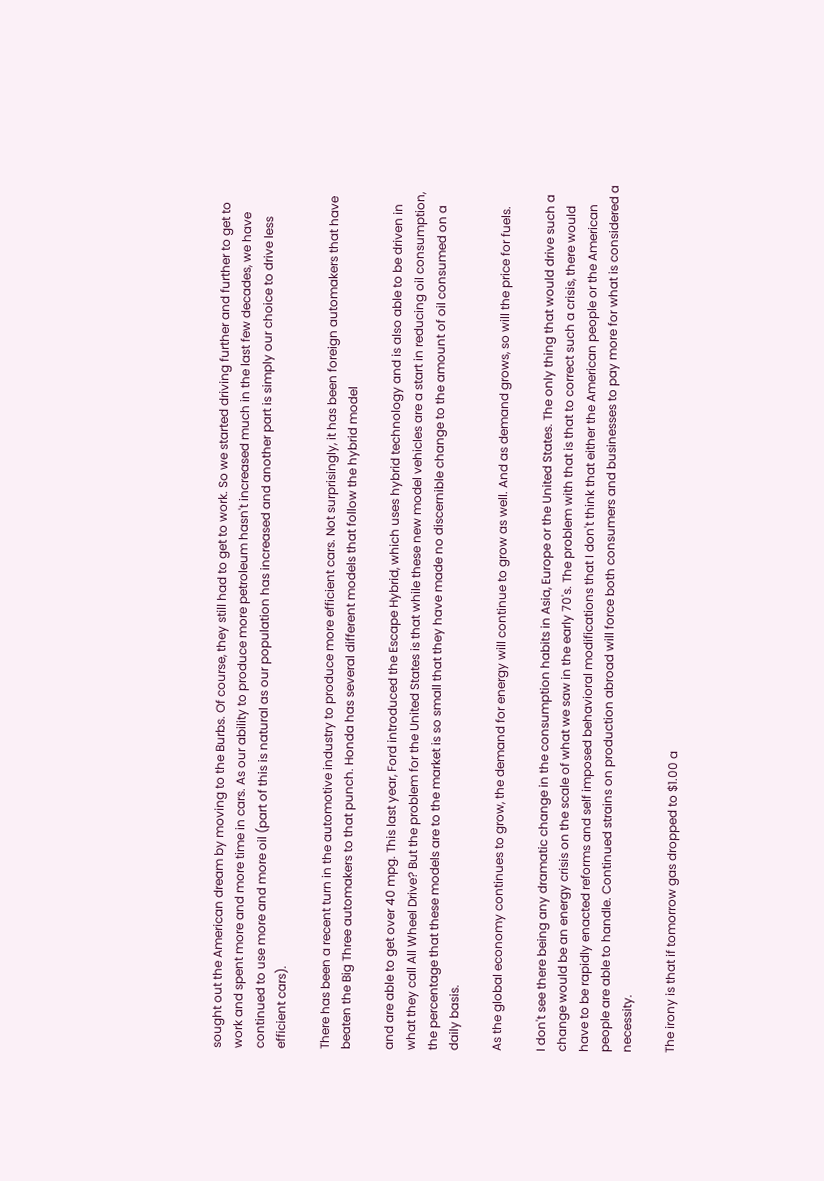sought out the American dream by moving to the Burbs. Of course, they still had to get to work. So we started driving further and further to get to work and spent more and more time in cars. As our ability to produce more petroleum hasn't increased much in the last few decades, we have continued to use more and more oil (part of this is natural as our population has increased and another part is simply our choice to drive less efficient cars).

There has been a recent turn in the automotive industry to produce more efficient cars. Not surprisingly, it has been foreign automakers that have beaten the Big Three automakers to that punch. Honda has several different models that follow the hybrid model

and are able to get over 40 mpg. This last year, Ford introduced the Escape Hybrid, which uses hybrid technology and is also able to be driven in what they call All Wheel Drive? But the problem for the United States is that while these new model vehicles are a start in reducing oil consumption, the percentage that these models are to the market is so small that they have made no discernible change to the amount of oil consumed on a daily basis.

As the global economy continues to grow, the demand for energy will continue to grow as well. And as demand grows, so will the price for fuels.

I don't see there being any dramatic change in the consumption habits in Asia, Europe or the United States. The only thing that would drive such a change would be an energy crisis on the scale of what we saw in the early 70's. The problem with that is that to correct such a crisis, there would have to be rapidly enacted reforms and self imposed behavioral modifications that I don't think that either the American people or the American people are able to handle. Continued strains on production abroad will force both consumers and businesses to pay more for what is considered a necessity.

The irony is that if tomorrow gas dropped to $1.00 a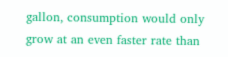gallon, consumption would only grow at an even faster rate than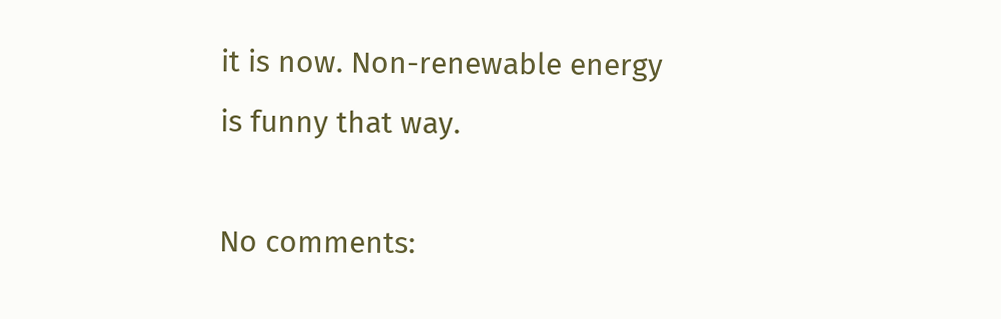it is now. Non-renewable energy is funny that way.

No comments: